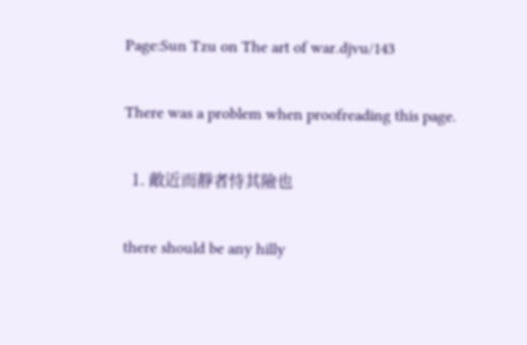Page:Sun Tzu on The art of war.djvu/143

There was a problem when proofreading this page.

  1. 敵近而靜者恃其險也

there should be any hilly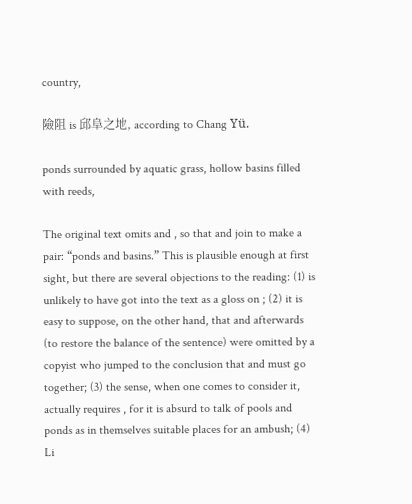country,

險阻 is 邱阜之地, according to Chang Yü.

ponds surrounded by aquatic grass, hollow basins filled with reeds,

The original text omits and , so that and join to make a pair: “ponds and basins.” This is plausible enough at first sight, but there are several objections to the reading: (1) is unlikely to have got into the text as a gloss on ; (2) it is easy to suppose, on the other hand, that and afterwards (to restore the balance of the sentence) were omitted by a copyist who jumped to the conclusion that and must go together; (3) the sense, when one comes to consider it, actually requires , for it is absurd to talk of pools and ponds as in themselves suitable places for an ambush; (4) Li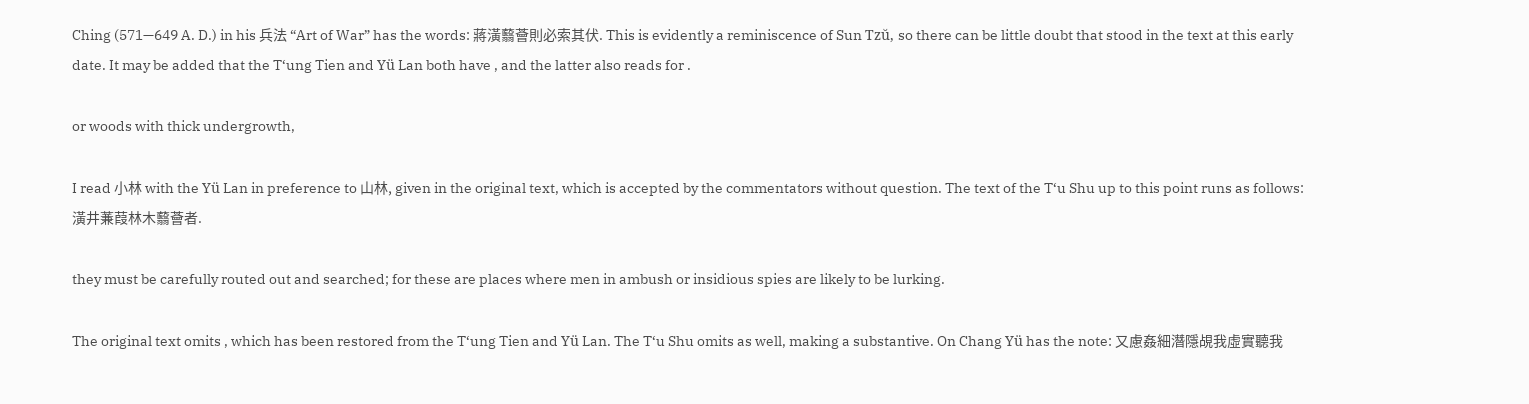Ching (571—649 A. D.) in his 兵法 “Art of War” has the words: 蔣潢蘙薈則必索其伏. This is evidently a reminiscence of Sun Tzŭ, so there can be little doubt that stood in the text at this early date. It may be added that the T‘ung Tien and Yü Lan both have , and the latter also reads for .

or woods with thick undergrowth,

I read 小林 with the Yü Lan in preference to 山林, given in the original text, which is accepted by the commentators without question. The text of the T‘u Shu up to this point runs as follows: 潢井蒹葭林木蘙薈者.

they must be carefully routed out and searched; for these are places where men in ambush or insidious spies are likely to be lurking.

The original text omits , which has been restored from the T‘ung Tien and Yü Lan. The T‘u Shu omits as well, making a substantive. On Chang Yü has the note: 又慮姦細潛隱覘我虛實聽我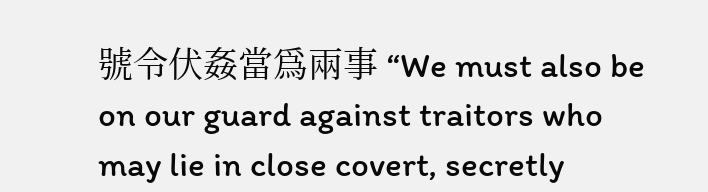號令伏姦當爲兩事 “We must also be on our guard against traitors who may lie in close covert, secretly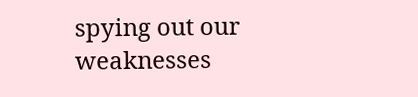spying out our weaknesses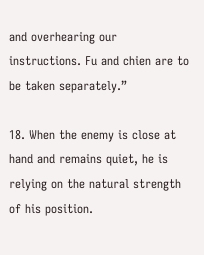and overhearing our instructions. Fu and chien are to be taken separately.”

18. When the enemy is close at hand and remains quiet, he is relying on the natural strength of his position.